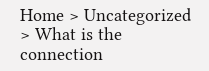Home > Uncategorized > What is the connection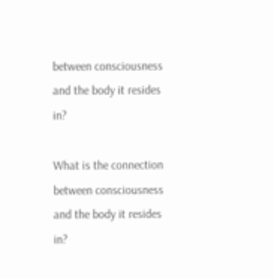between consciousness and the body it resides in?

What is the connection between consciousness and the body it resides in?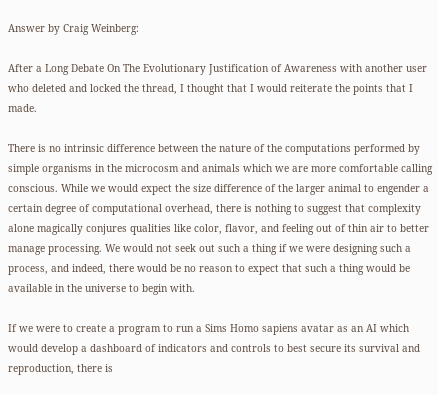Answer by Craig Weinberg:

After a Long Debate On The Evolutionary Justification of Awareness with another user who deleted and locked the thread, I thought that I would reiterate the points that I made.

There is no intrinsic difference between the nature of the computations performed by simple organisms in the microcosm and animals which we are more comfortable calling conscious. While we would expect the size difference of the larger animal to engender a certain degree of computational overhead, there is nothing to suggest that complexity alone magically conjures qualities like color, flavor, and feeling out of thin air to better manage processing. We would not seek out such a thing if we were designing such a process, and indeed, there would be no reason to expect that such a thing would be available in the universe to begin with.

If we were to create a program to run a Sims Homo sapiens avatar as an AI which would develop a dashboard of indicators and controls to best secure its survival and reproduction, there is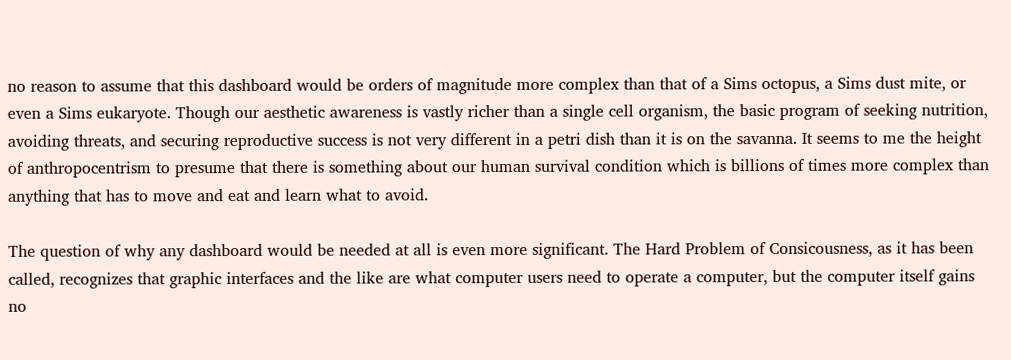no reason to assume that this dashboard would be orders of magnitude more complex than that of a Sims octopus, a Sims dust mite, or even a Sims eukaryote. Though our aesthetic awareness is vastly richer than a single cell organism, the basic program of seeking nutrition, avoiding threats, and securing reproductive success is not very different in a petri dish than it is on the savanna. It seems to me the height of anthropocentrism to presume that there is something about our human survival condition which is billions of times more complex than anything that has to move and eat and learn what to avoid.

The question of why any dashboard would be needed at all is even more significant. The Hard Problem of Consicousness, as it has been called, recognizes that graphic interfaces and the like are what computer users need to operate a computer, but the computer itself gains no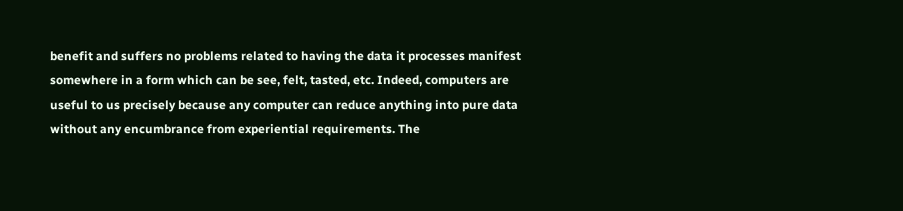benefit and suffers no problems related to having the data it processes manifest somewhere in a form which can be see, felt, tasted, etc. Indeed, computers are useful to us precisely because any computer can reduce anything into pure data without any encumbrance from experiential requirements. The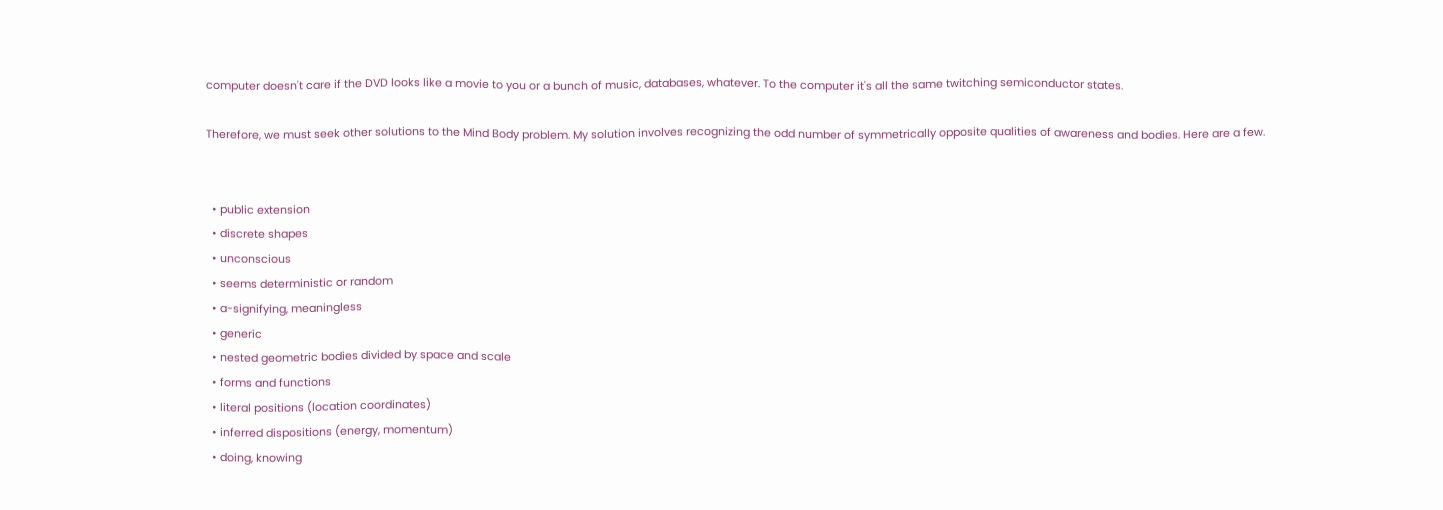computer doesn't care if the DVD looks like a movie to you or a bunch of music, databases, whatever. To the computer it's all the same twitching semiconductor states.

Therefore, we must seek other solutions to the Mind Body problem. My solution involves recognizing the odd number of symmetrically opposite qualities of awareness and bodies. Here are a few.


  • public extension
  • discrete shapes
  • unconscious
  • seems deterministic or random
  • a-signifying, meaningless
  • generic
  • nested geometric bodies divided by space and scale
  • forms and functions
  • literal positions (location coordinates)
  • inferred dispositions (energy, momentum)
  • doing, knowing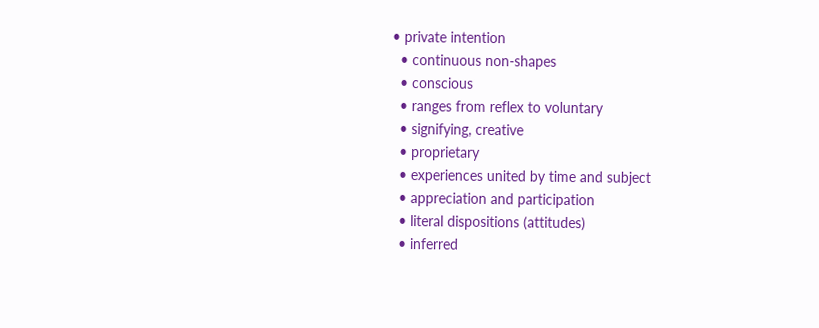• private intention
  • continuous non-shapes
  • conscious
  • ranges from reflex to voluntary
  • signifying, creative
  • proprietary
  • experiences united by time and subject
  • appreciation and participation
  • literal dispositions (attitudes)
  • inferred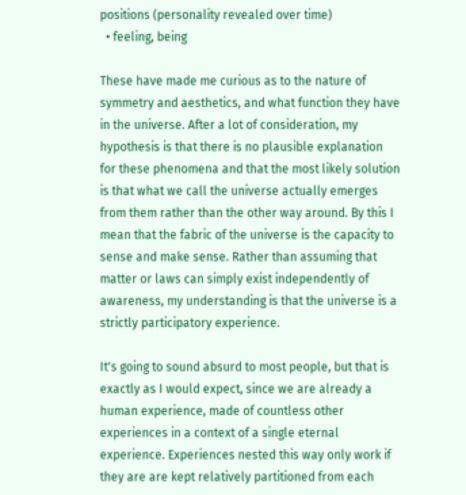positions (personality revealed over time)
  • feeling, being

These have made me curious as to the nature of symmetry and aesthetics, and what function they have in the universe. After a lot of consideration, my hypothesis is that there is no plausible explanation for these phenomena and that the most likely solution is that what we call the universe actually emerges from them rather than the other way around. By this I mean that the fabric of the universe is the capacity to sense and make sense. Rather than assuming that matter or laws can simply exist independently of awareness, my understanding is that the universe is a strictly participatory experience.

It's going to sound absurd to most people, but that is exactly as I would expect, since we are already a human experience, made of countless other experiences in a context of a single eternal experience. Experiences nested this way only work if they are are kept relatively partitioned from each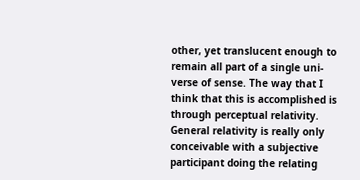other, yet translucent enough to remain all part of a single uni-verse of sense. The way that I think that this is accomplished is through perceptual relativity. General relativity is really only conceivable with a subjective participant doing the relating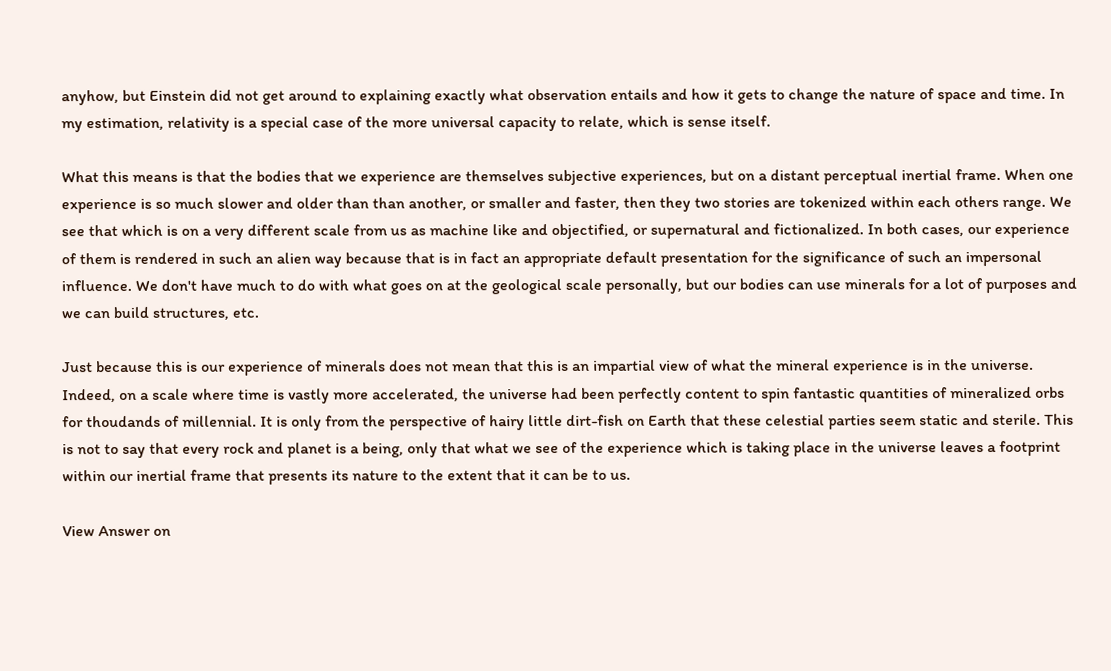anyhow, but Einstein did not get around to explaining exactly what observation entails and how it gets to change the nature of space and time. In my estimation, relativity is a special case of the more universal capacity to relate, which is sense itself.

What this means is that the bodies that we experience are themselves subjective experiences, but on a distant perceptual inertial frame. When one experience is so much slower and older than than another, or smaller and faster, then they two stories are tokenized within each others range. We see that which is on a very different scale from us as machine like and objectified, or supernatural and fictionalized. In both cases, our experience of them is rendered in such an alien way because that is in fact an appropriate default presentation for the significance of such an impersonal influence. We don't have much to do with what goes on at the geological scale personally, but our bodies can use minerals for a lot of purposes and we can build structures, etc.

Just because this is our experience of minerals does not mean that this is an impartial view of what the mineral experience is in the universe. Indeed, on a scale where time is vastly more accelerated, the universe had been perfectly content to spin fantastic quantities of mineralized orbs for thoudands of millennial. It is only from the perspective of hairy little dirt-fish on Earth that these celestial parties seem static and sterile. This is not to say that every rock and planet is a being, only that what we see of the experience which is taking place in the universe leaves a footprint within our inertial frame that presents its nature to the extent that it can be to us.

View Answer on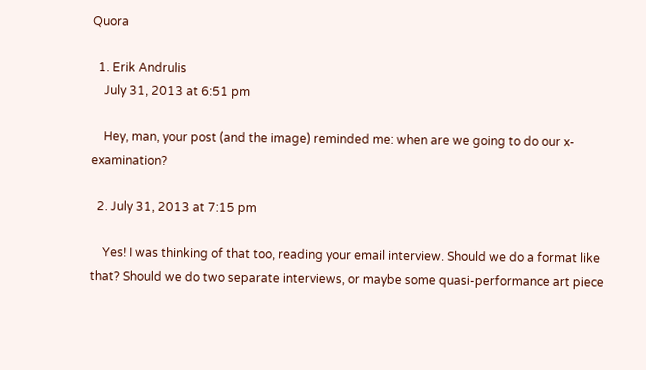Quora

  1. Erik Andrulis
    July 31, 2013 at 6:51 pm

    Hey, man, your post (and the image) reminded me: when are we going to do our x-examination?

  2. July 31, 2013 at 7:15 pm

    Yes! I was thinking of that too, reading your email interview. Should we do a format like that? Should we do two separate interviews, or maybe some quasi-performance art piece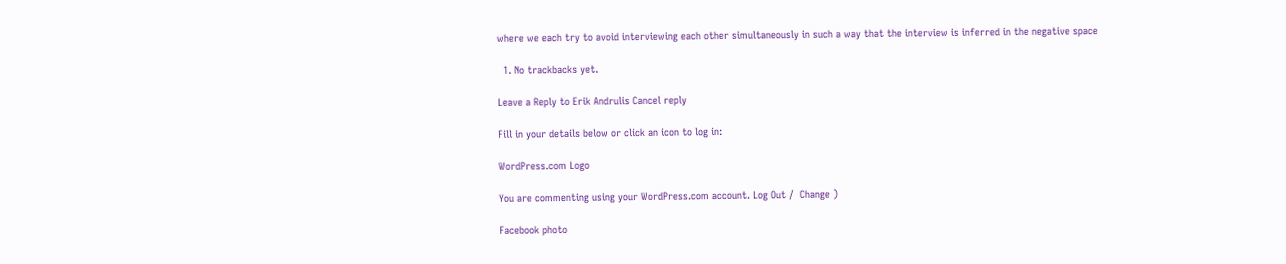where we each try to avoid interviewing each other simultaneously in such a way that the interview is inferred in the negative space

  1. No trackbacks yet.

Leave a Reply to Erik Andrulis Cancel reply

Fill in your details below or click an icon to log in:

WordPress.com Logo

You are commenting using your WordPress.com account. Log Out /  Change )

Facebook photo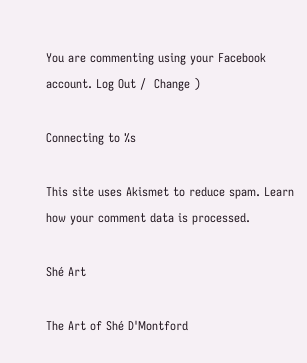You are commenting using your Facebook account. Log Out /  Change )

Connecting to %s

This site uses Akismet to reduce spam. Learn how your comment data is processed.

Shé Art

The Art of Shé D'Montford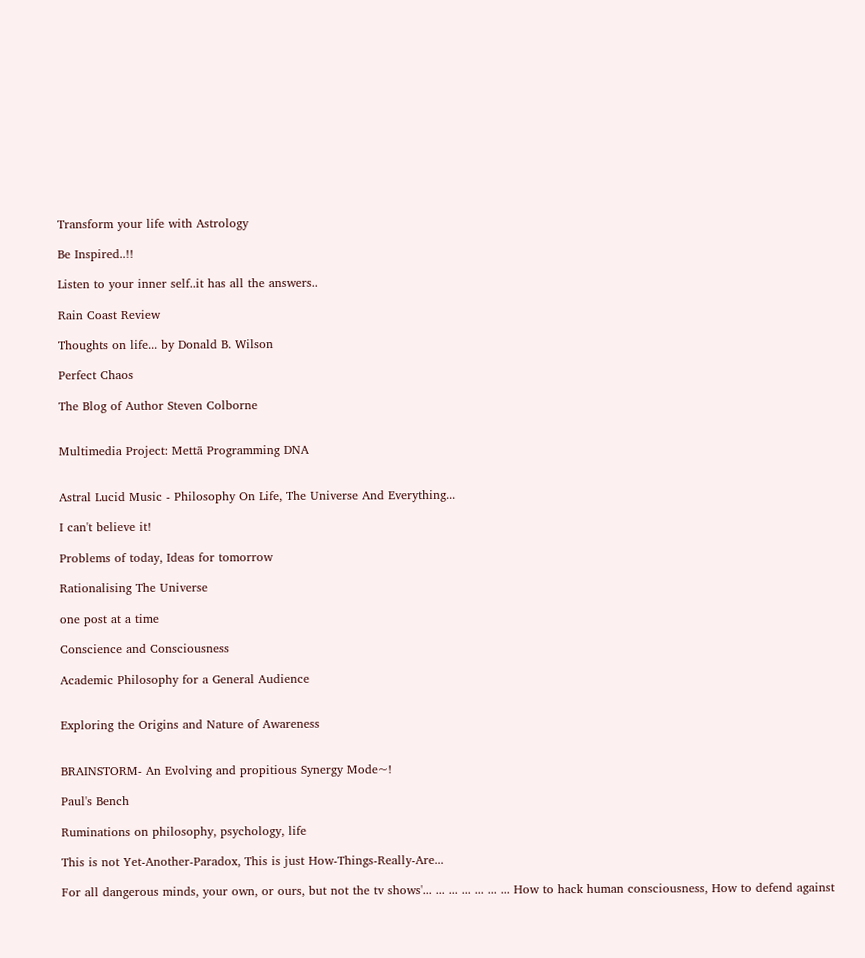Transform your life with Astrology

Be Inspired..!!

Listen to your inner self..it has all the answers..

Rain Coast Review

Thoughts on life... by Donald B. Wilson

Perfect Chaos

The Blog of Author Steven Colborne


Multimedia Project: Mettā Programming DNA


Astral Lucid Music - Philosophy On Life, The Universe And Everything...

I can't believe it!

Problems of today, Ideas for tomorrow

Rationalising The Universe

one post at a time

Conscience and Consciousness

Academic Philosophy for a General Audience


Exploring the Origins and Nature of Awareness


BRAINSTORM- An Evolving and propitious Synergy Mode~!

Paul's Bench

Ruminations on philosophy, psychology, life

This is not Yet-Another-Paradox, This is just How-Things-Really-Are...

For all dangerous minds, your own, or ours, but not the tv shows'... ... ... ... ... ... ... How to hack human consciousness, How to defend against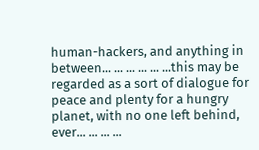human-hackers, and anything in between... ... ... ... ... ...this may be regarded as a sort of dialogue for peace and plenty for a hungry planet, with no one left behind, ever... ... ... ...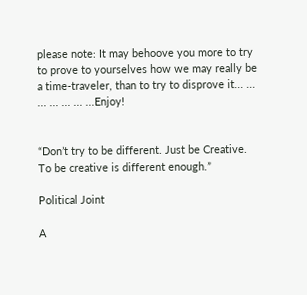please note: It may behoove you more to try to prove to yourselves how we may really be a time-traveler, than to try to disprove it... ... ... ... ... ... ...Enjoy!


“Don’t try to be different. Just be Creative. To be creative is different enough.”

Political Joint

A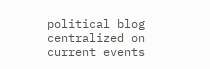political blog centralized on current events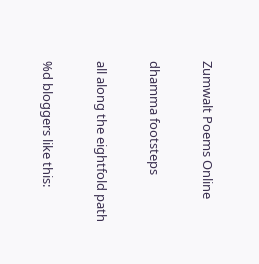Zumwalt Poems Online

dhamma footsteps

all along the eightfold path

%d bloggers like this: